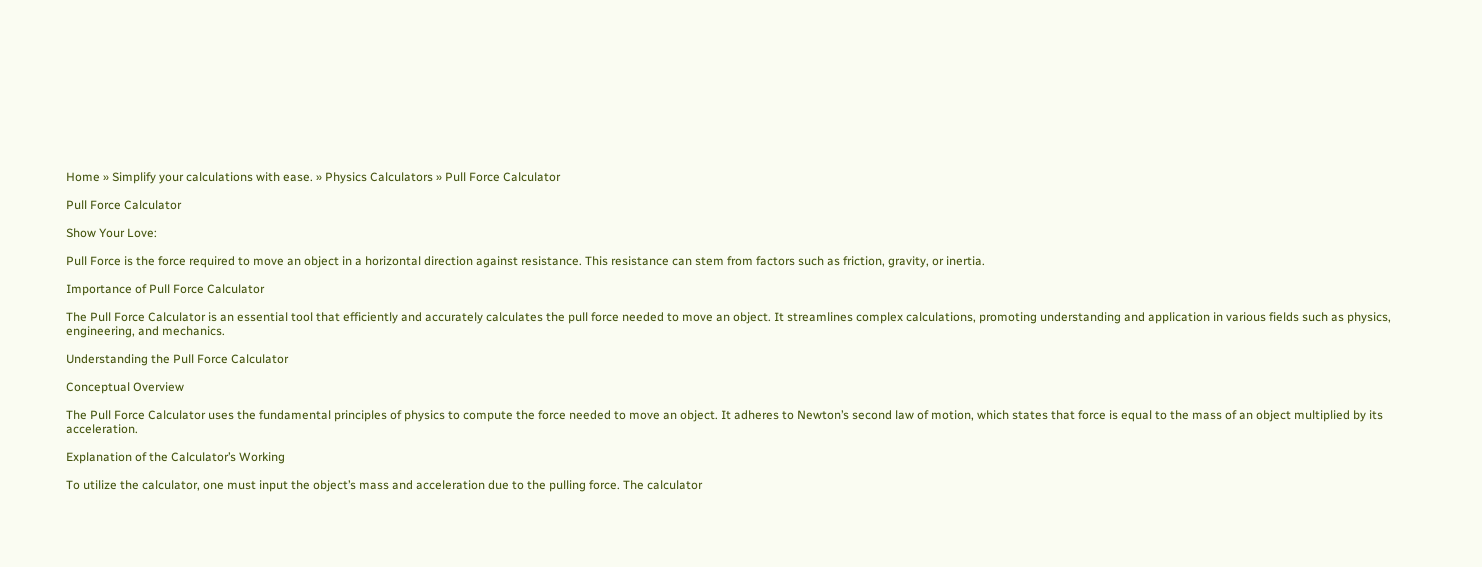Home » Simplify your calculations with ease. » Physics Calculators » Pull Force Calculator

Pull Force Calculator

Show Your Love:

Pull Force is the force required to move an object in a horizontal direction against resistance. This resistance can stem from factors such as friction, gravity, or inertia.

Importance of Pull Force Calculator

The Pull Force Calculator is an essential tool that efficiently and accurately calculates the pull force needed to move an object. It streamlines complex calculations, promoting understanding and application in various fields such as physics, engineering, and mechanics.

Understanding the Pull Force Calculator

Conceptual Overview

The Pull Force Calculator uses the fundamental principles of physics to compute the force needed to move an object. It adheres to Newton’s second law of motion, which states that force is equal to the mass of an object multiplied by its acceleration.

Explanation of the Calculator’s Working

To utilize the calculator, one must input the object’s mass and acceleration due to the pulling force. The calculator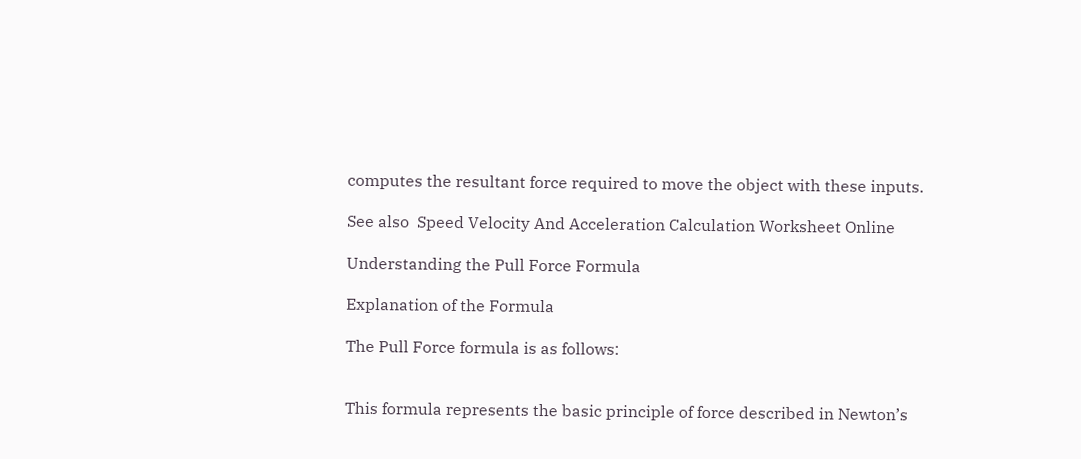computes the resultant force required to move the object with these inputs.

See also  Speed Velocity And Acceleration Calculation Worksheet Online

Understanding the Pull Force Formula

Explanation of the Formula

The Pull Force formula is as follows:


This formula represents the basic principle of force described in Newton’s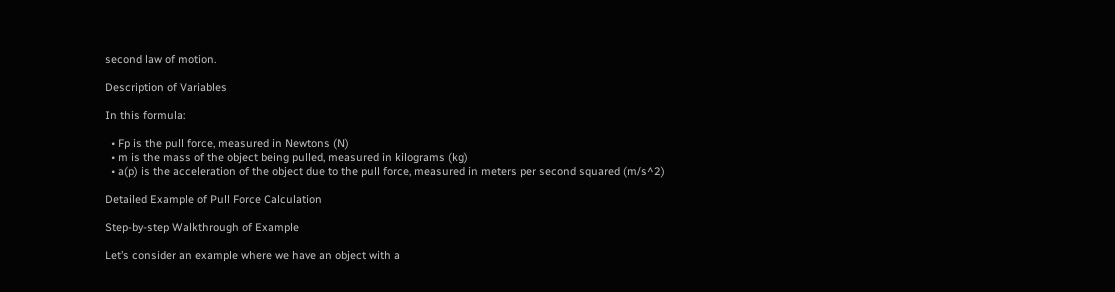second law of motion.

Description of Variables

In this formula:

  • Fp is the pull force, measured in Newtons (N)
  • m is the mass of the object being pulled, measured in kilograms (kg)
  • a(p) is the acceleration of the object due to the pull force, measured in meters per second squared (m/s^2)

Detailed Example of Pull Force Calculation

Step-by-step Walkthrough of Example

Let’s consider an example where we have an object with a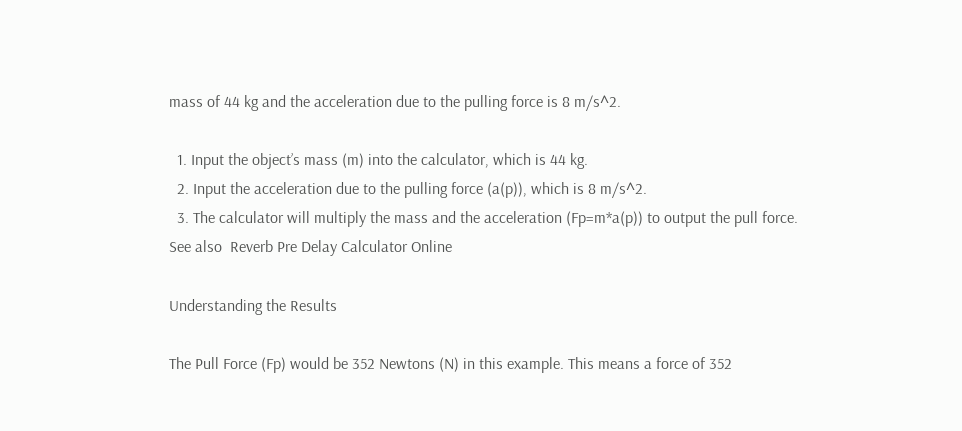mass of 44 kg and the acceleration due to the pulling force is 8 m/s^2.

  1. Input the object’s mass (m) into the calculator, which is 44 kg.
  2. Input the acceleration due to the pulling force (a(p)), which is 8 m/s^2.
  3. The calculator will multiply the mass and the acceleration (Fp=m*a(p)) to output the pull force.
See also  Reverb Pre Delay Calculator Online

Understanding the Results

The Pull Force (Fp) would be 352 Newtons (N) in this example. This means a force of 352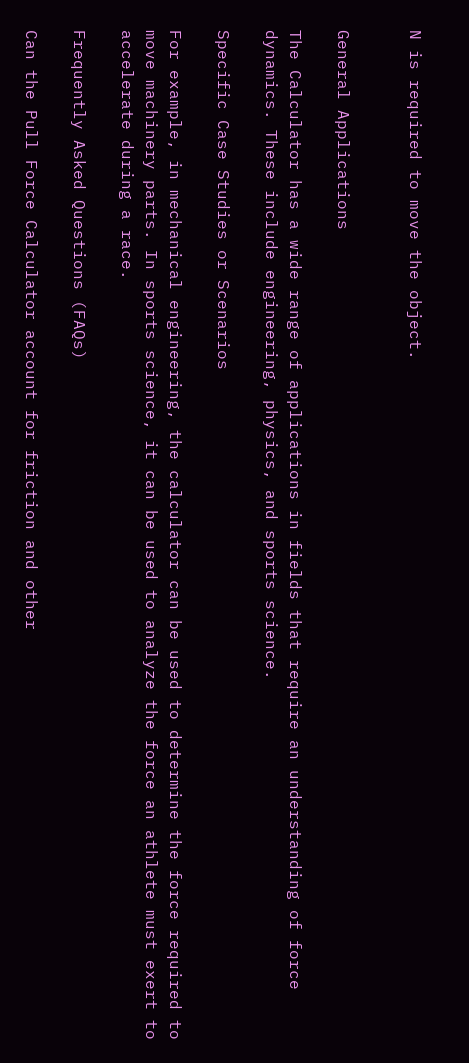N is required to move the object.


General Applications

The Calculator has a wide range of applications in fields that require an understanding of force dynamics. These include engineering, physics, and sports science.

Specific Case Studies or Scenarios

For example, in mechanical engineering, the calculator can be used to determine the force required to move machinery parts. In sports science, it can be used to analyze the force an athlete must exert to accelerate during a race.

Frequently Asked Questions (FAQs)

Can the Pull Force Calculator account for friction and other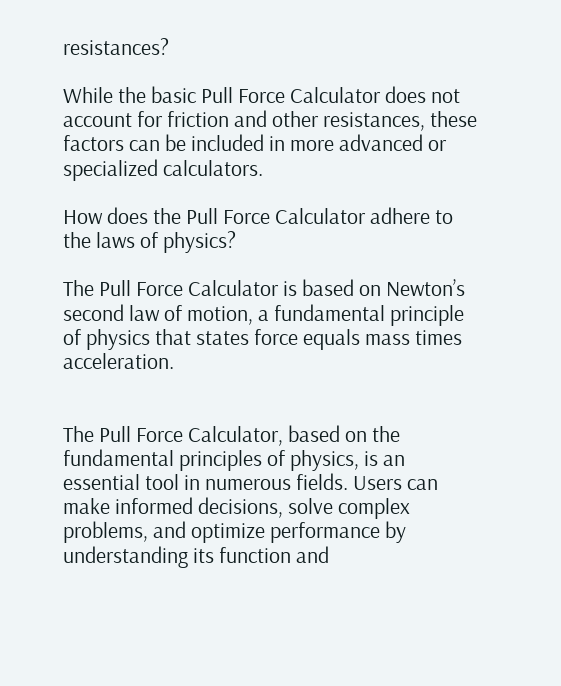resistances?

While the basic Pull Force Calculator does not account for friction and other resistances, these factors can be included in more advanced or specialized calculators.

How does the Pull Force Calculator adhere to the laws of physics?

The Pull Force Calculator is based on Newton’s second law of motion, a fundamental principle of physics that states force equals mass times acceleration.


The Pull Force Calculator, based on the fundamental principles of physics, is an essential tool in numerous fields. Users can make informed decisions, solve complex problems, and optimize performance by understanding its function and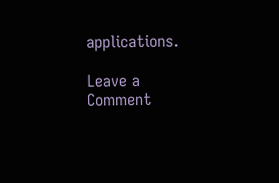applications.

Leave a Comment